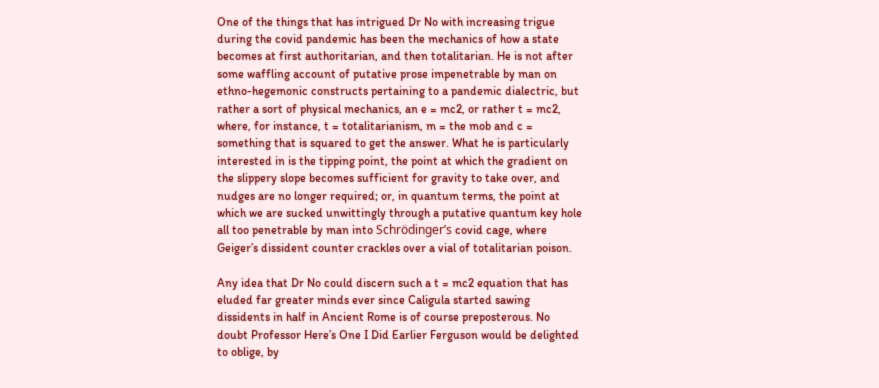One of the things that has intrigued Dr No with increasing trigue during the covid pandemic has been the mechanics of how a state becomes at first authoritarian, and then totalitarian. He is not after some waffling account of putative prose impenetrable by man on ethno-hegemonic constructs pertaining to a pandemic dialectric, but rather a sort of physical mechanics, an e = mc2, or rather t = mc2, where, for instance, t = totalitarianism, m = the mob and c = something that is squared to get the answer. What he is particularly interested in is the tipping point, the point at which the gradient on the slippery slope becomes sufficient for gravity to take over, and nudges are no longer required; or, in quantum terms, the point at which we are sucked unwittingly through a putative quantum key hole all too penetrable by man into Schrödinger’s covid cage, where Geiger’s dissident counter crackles over a vial of totalitarian poison.

Any idea that Dr No could discern such a t = mc2 equation that has eluded far greater minds ever since Caligula started sawing dissidents in half in Ancient Rome is of course preposterous. No doubt Professor Here’s One I Did Earlier Ferguson would be delighted to oblige, by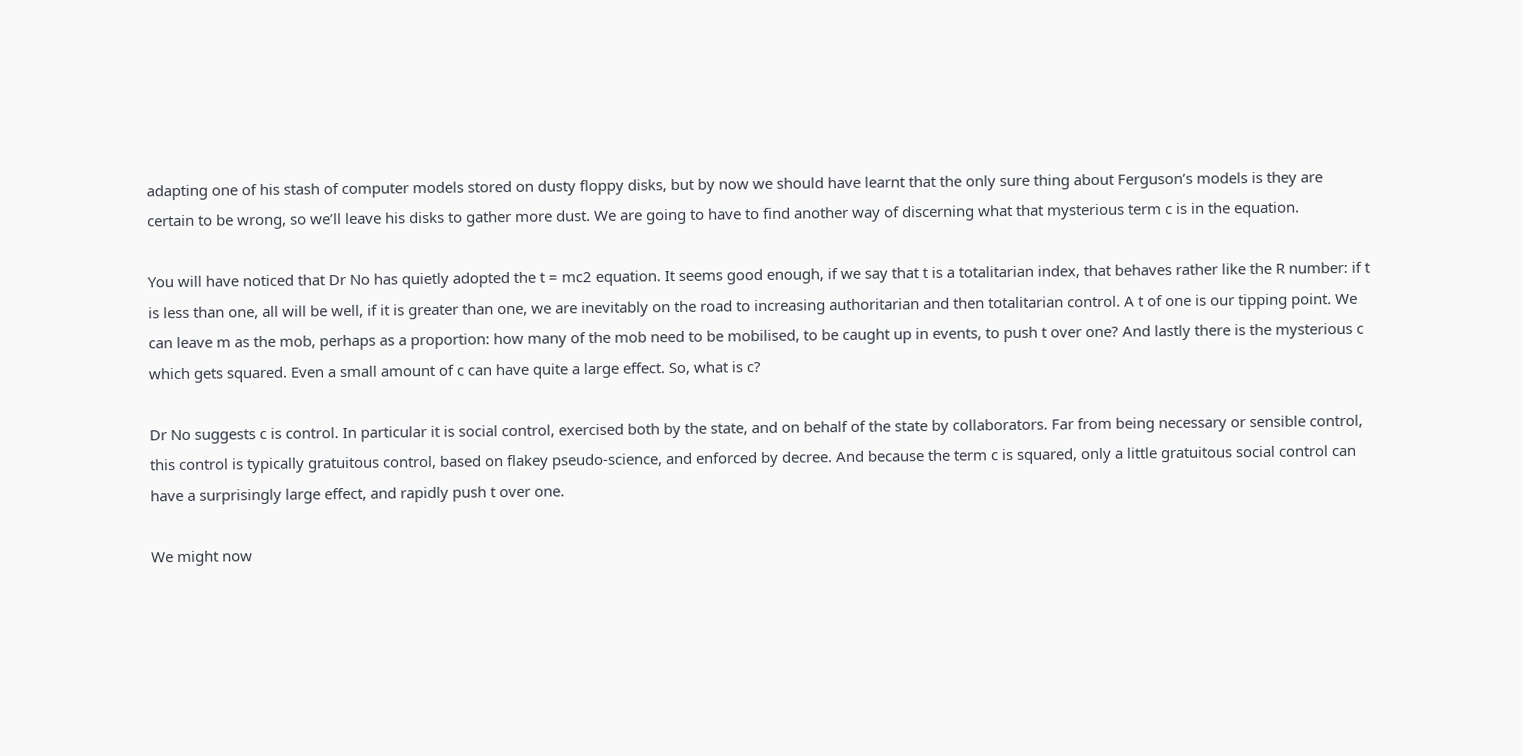adapting one of his stash of computer models stored on dusty floppy disks, but by now we should have learnt that the only sure thing about Ferguson’s models is they are certain to be wrong, so we’ll leave his disks to gather more dust. We are going to have to find another way of discerning what that mysterious term c is in the equation.

You will have noticed that Dr No has quietly adopted the t = mc2 equation. It seems good enough, if we say that t is a totalitarian index, that behaves rather like the R number: if t is less than one, all will be well, if it is greater than one, we are inevitably on the road to increasing authoritarian and then totalitarian control. A t of one is our tipping point. We can leave m as the mob, perhaps as a proportion: how many of the mob need to be mobilised, to be caught up in events, to push t over one? And lastly there is the mysterious c which gets squared. Even a small amount of c can have quite a large effect. So, what is c?

Dr No suggests c is control. In particular it is social control, exercised both by the state, and on behalf of the state by collaborators. Far from being necessary or sensible control, this control is typically gratuitous control, based on flakey pseudo-science, and enforced by decree. And because the term c is squared, only a little gratuitous social control can have a surprisingly large effect, and rapidly push t over one.

We might now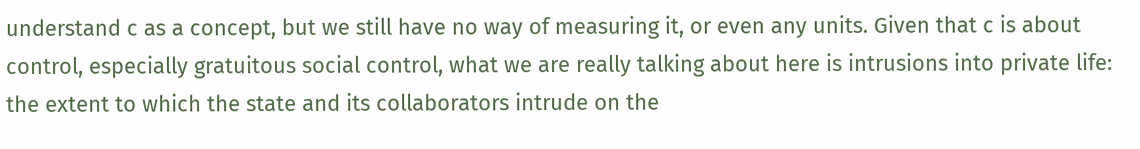understand c as a concept, but we still have no way of measuring it, or even any units. Given that c is about control, especially gratuitous social control, what we are really talking about here is intrusions into private life: the extent to which the state and its collaborators intrude on the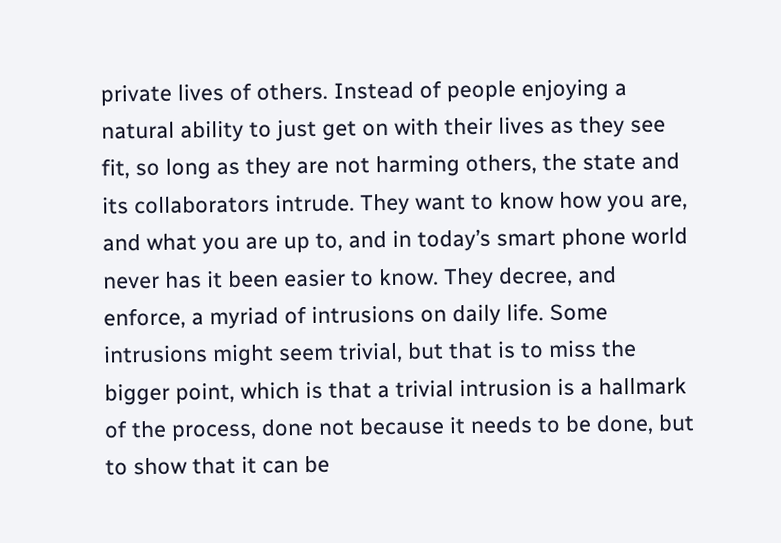private lives of others. Instead of people enjoying a natural ability to just get on with their lives as they see fit, so long as they are not harming others, the state and its collaborators intrude. They want to know how you are, and what you are up to, and in today’s smart phone world never has it been easier to know. They decree, and enforce, a myriad of intrusions on daily life. Some intrusions might seem trivial, but that is to miss the bigger point, which is that a trivial intrusion is a hallmark of the process, done not because it needs to be done, but to show that it can be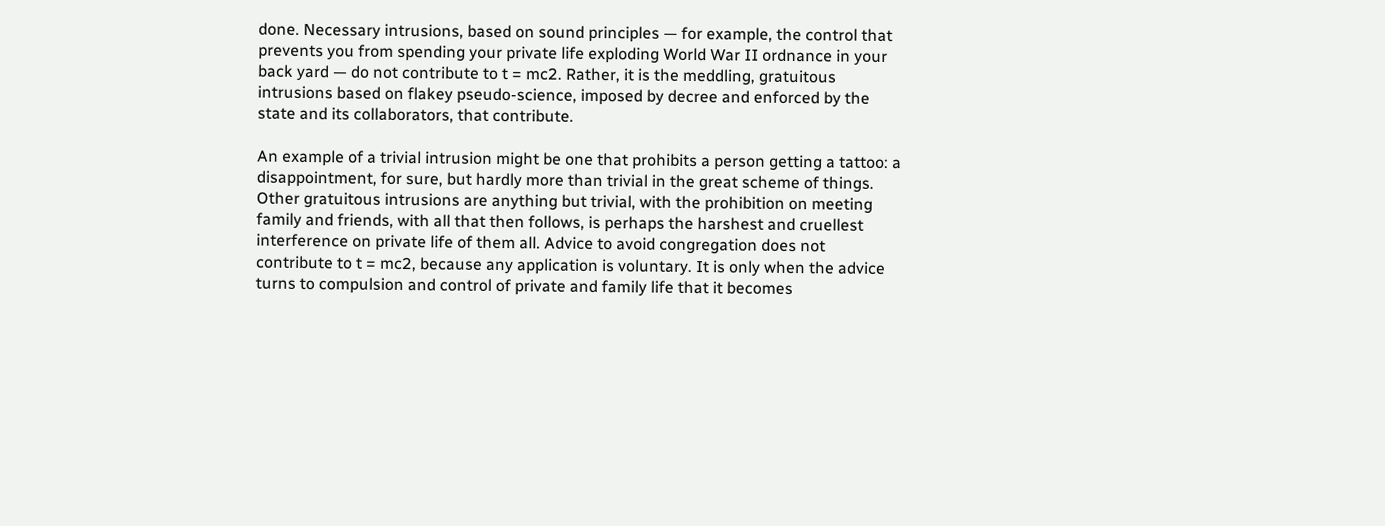done. Necessary intrusions, based on sound principles — for example, the control that prevents you from spending your private life exploding World War II ordnance in your back yard — do not contribute to t = mc2. Rather, it is the meddling, gratuitous intrusions based on flakey pseudo-science, imposed by decree and enforced by the state and its collaborators, that contribute.

An example of a trivial intrusion might be one that prohibits a person getting a tattoo: a disappointment, for sure, but hardly more than trivial in the great scheme of things. Other gratuitous intrusions are anything but trivial, with the prohibition on meeting family and friends, with all that then follows, is perhaps the harshest and cruellest interference on private life of them all. Advice to avoid congregation does not contribute to t = mc2, because any application is voluntary. It is only when the advice turns to compulsion and control of private and family life that it becomes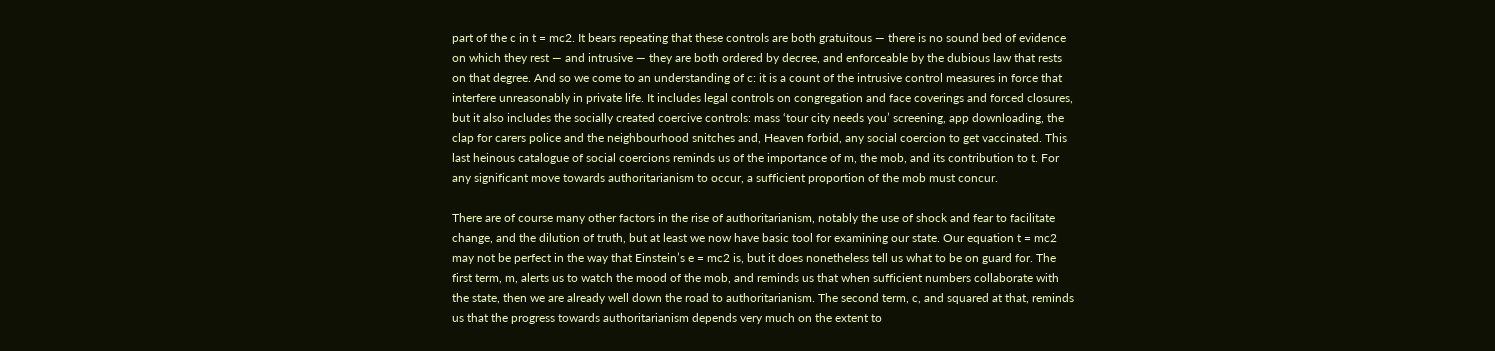part of the c in t = mc2. It bears repeating that these controls are both gratuitous — there is no sound bed of evidence on which they rest — and intrusive — they are both ordered by decree, and enforceable by the dubious law that rests on that degree. And so we come to an understanding of c: it is a count of the intrusive control measures in force that interfere unreasonably in private life. It includes legal controls on congregation and face coverings and forced closures, but it also includes the socially created coercive controls: mass ‘tour city needs you’ screening, app downloading, the clap for carers police and the neighbourhood snitches and, Heaven forbid, any social coercion to get vaccinated. This last heinous catalogue of social coercions reminds us of the importance of m, the mob, and its contribution to t. For any significant move towards authoritarianism to occur, a sufficient proportion of the mob must concur.

There are of course many other factors in the rise of authoritarianism, notably the use of shock and fear to facilitate change, and the dilution of truth, but at least we now have basic tool for examining our state. Our equation t = mc2 may not be perfect in the way that Einstein’s e = mc2 is, but it does nonetheless tell us what to be on guard for. The first term, m, alerts us to watch the mood of the mob, and reminds us that when sufficient numbers collaborate with the state, then we are already well down the road to authoritarianism. The second term, c, and squared at that, reminds us that the progress towards authoritarianism depends very much on the extent to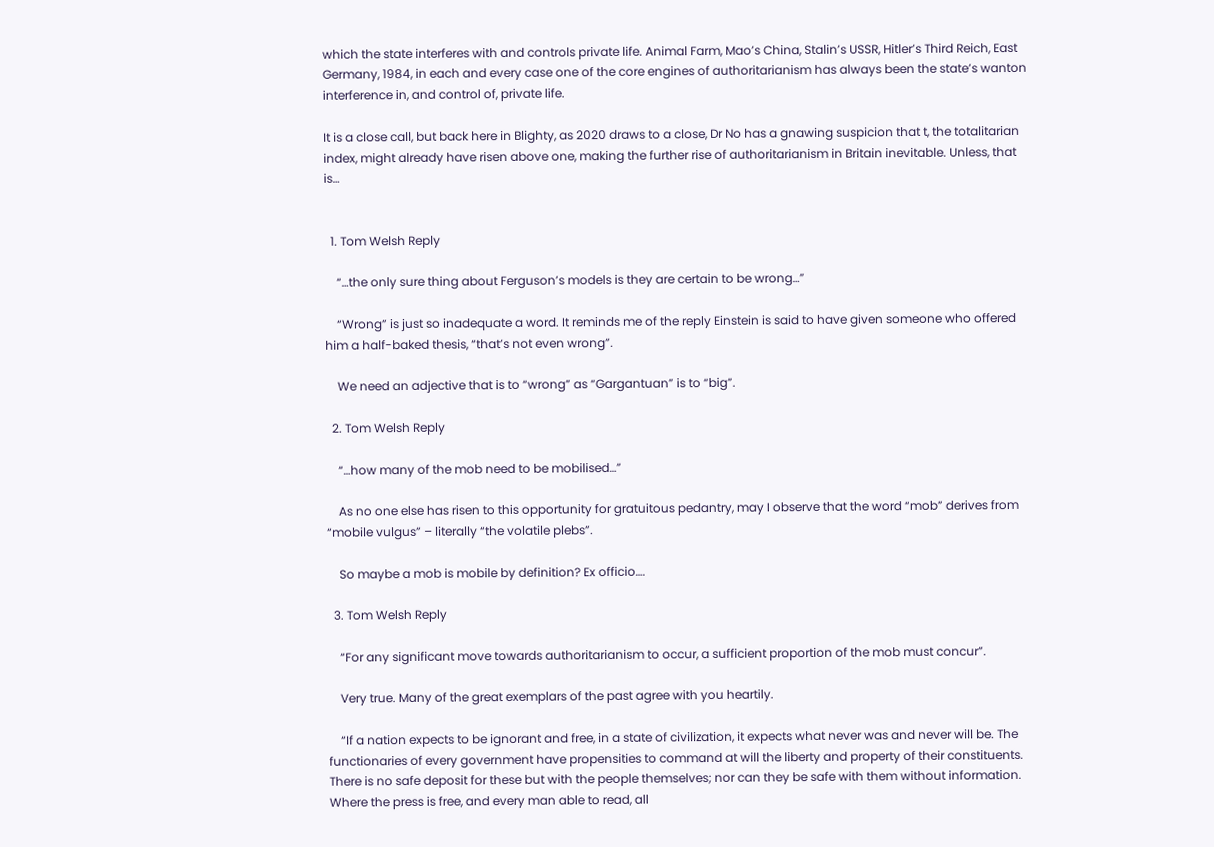which the state interferes with and controls private life. Animal Farm, Mao’s China, Stalin’s USSR, Hitler’s Third Reich, East Germany, 1984, in each and every case one of the core engines of authoritarianism has always been the state’s wanton interference in, and control of, private life.

It is a close call, but back here in Blighty, as 2020 draws to a close, Dr No has a gnawing suspicion that t, the totalitarian index, might already have risen above one, making the further rise of authoritarianism in Britain inevitable. Unless, that is…


  1. Tom Welsh Reply

    “…the only sure thing about Ferguson’s models is they are certain to be wrong…”

    “Wrong” is just so inadequate a word. It reminds me of the reply Einstein is said to have given someone who offered him a half-baked thesis, “that’s not even wrong”.

    We need an adjective that is to “wrong” as “Gargantuan” is to “big”.

  2. Tom Welsh Reply

    “…how many of the mob need to be mobilised…”

    As no one else has risen to this opportunity for gratuitous pedantry, may I observe that the word “mob” derives from “mobile vulgus” – literally “the volatile plebs”.

    So maybe a mob is mobile by definition? Ex officio….

  3. Tom Welsh Reply

    “For any significant move towards authoritarianism to occur, a sufficient proportion of the mob must concur”.

    Very true. Many of the great exemplars of the past agree with you heartily.

    “If a nation expects to be ignorant and free, in a state of civilization, it expects what never was and never will be. The functionaries of every government have propensities to command at will the liberty and property of their constituents. There is no safe deposit for these but with the people themselves; nor can they be safe with them without information. Where the press is free, and every man able to read, all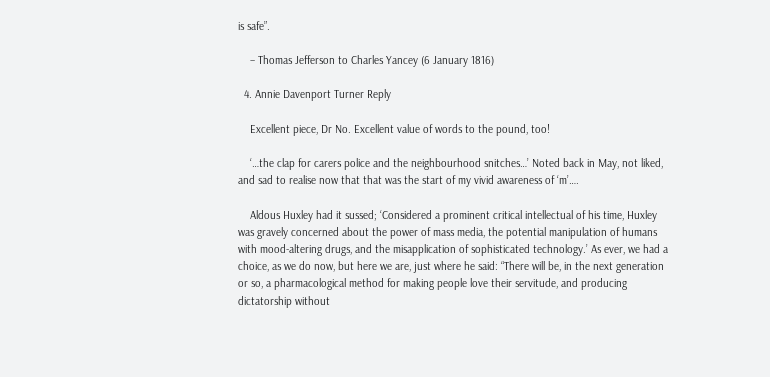is safe”.

    – Thomas Jefferson to Charles Yancey (6 January 1816)

  4. Annie Davenport Turner Reply

    Excellent piece, Dr No. Excellent value of words to the pound, too!

    ‘…the clap for carers police and the neighbourhood snitches…’ Noted back in May, not liked, and sad to realise now that that was the start of my vivid awareness of ‘m’….

    Aldous Huxley had it sussed; ‘Considered a prominent critical intellectual of his time, Huxley was gravely concerned about the power of mass media, the potential manipulation of humans with mood-altering drugs, and the misapplication of sophisticated technology.’ As ever, we had a choice, as we do now, but here we are, just where he said: “There will be, in the next generation or so, a pharmacological method for making people love their servitude, and producing dictatorship without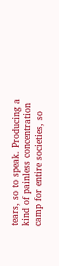tears, so to speak. Producing a kind of painless concentration camp for entire societies, so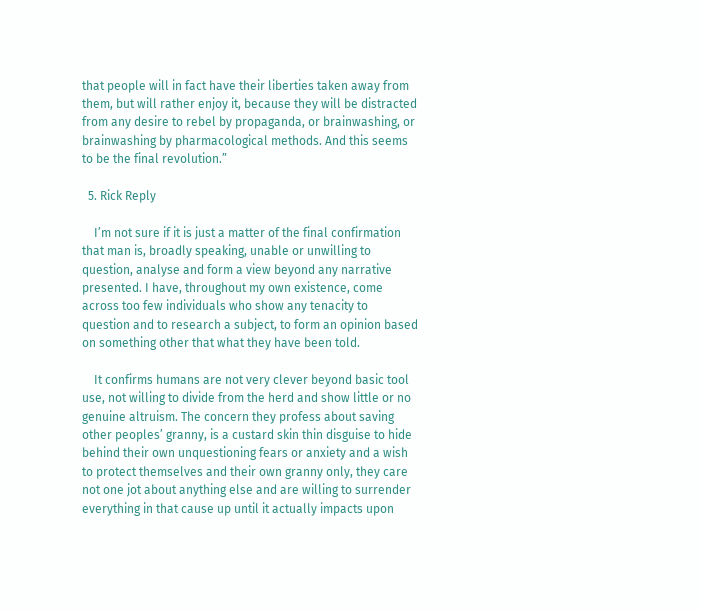that people will in fact have their liberties taken away from them, but will rather enjoy it, because they will be distracted from any desire to rebel by propaganda, or brainwashing, or brainwashing by pharmacological methods. And this seems to be the final revolution.”

  5. Rick Reply

    I’m not sure if it is just a matter of the final confirmation that man is, broadly speaking, unable or unwilling to question, analyse and form a view beyond any narrative presented. I have, throughout my own existence, come across too few individuals who show any tenacity to question and to research a subject, to form an opinion based on something other that what they have been told.

    It confirms humans are not very clever beyond basic tool use, not willing to divide from the herd and show little or no genuine altruism. The concern they profess about saving other peoples’ granny, is a custard skin thin disguise to hide behind their own unquestioning fears or anxiety and a wish to protect themselves and their own granny only, they care not one jot about anything else and are willing to surrender everything in that cause up until it actually impacts upon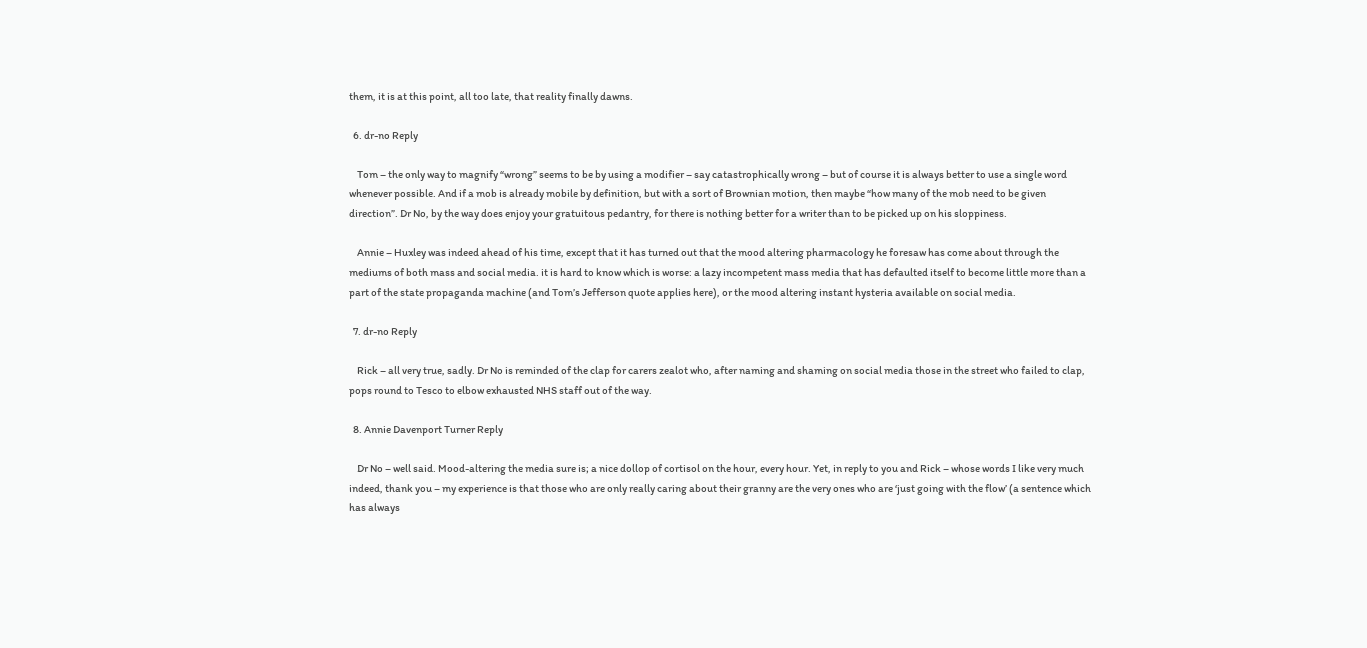them, it is at this point, all too late, that reality finally dawns.

  6. dr-no Reply

    Tom – the only way to magnify “wrong” seems to be by using a modifier – say catastrophically wrong – but of course it is always better to use a single word whenever possible. And if a mob is already mobile by definition, but with a sort of Brownian motion, then maybe “how many of the mob need to be given direction”. Dr No, by the way does enjoy your gratuitous pedantry, for there is nothing better for a writer than to be picked up on his sloppiness.

    Annie – Huxley was indeed ahead of his time, except that it has turned out that the mood altering pharmacology he foresaw has come about through the mediums of both mass and social media. it is hard to know which is worse: a lazy incompetent mass media that has defaulted itself to become little more than a part of the state propaganda machine (and Tom’s Jefferson quote applies here), or the mood altering instant hysteria available on social media.

  7. dr-no Reply

    Rick – all very true, sadly. Dr No is reminded of the clap for carers zealot who, after naming and shaming on social media those in the street who failed to clap, pops round to Tesco to elbow exhausted NHS staff out of the way.

  8. Annie Davenport Turner Reply

    Dr No – well said. Mood-altering the media sure is; a nice dollop of cortisol on the hour, every hour. Yet, in reply to you and Rick – whose words I like very much indeed, thank you – my experience is that those who are only really caring about their granny are the very ones who are ‘just going with the flow’ (a sentence which has always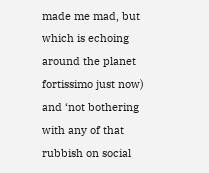made me mad, but which is echoing around the planet fortissimo just now) and ‘not bothering with any of that rubbish on social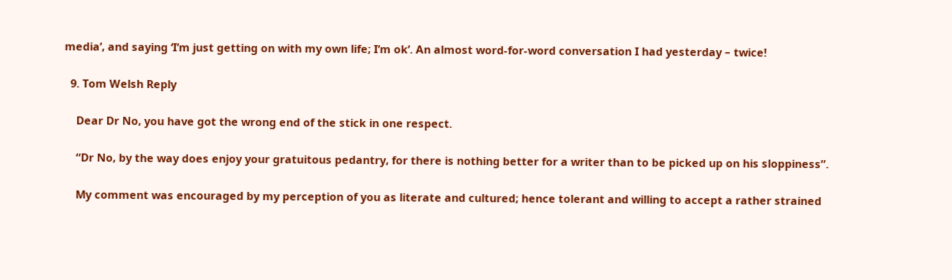media’, and saying ‘I’m just getting on with my own life; I’m ok’. An almost word-for-word conversation I had yesterday – twice!

  9. Tom Welsh Reply

    Dear Dr No, you have got the wrong end of the stick in one respect.

    “Dr No, by the way does enjoy your gratuitous pedantry, for there is nothing better for a writer than to be picked up on his sloppiness”.

    My comment was encouraged by my perception of you as literate and cultured; hence tolerant and willing to accept a rather strained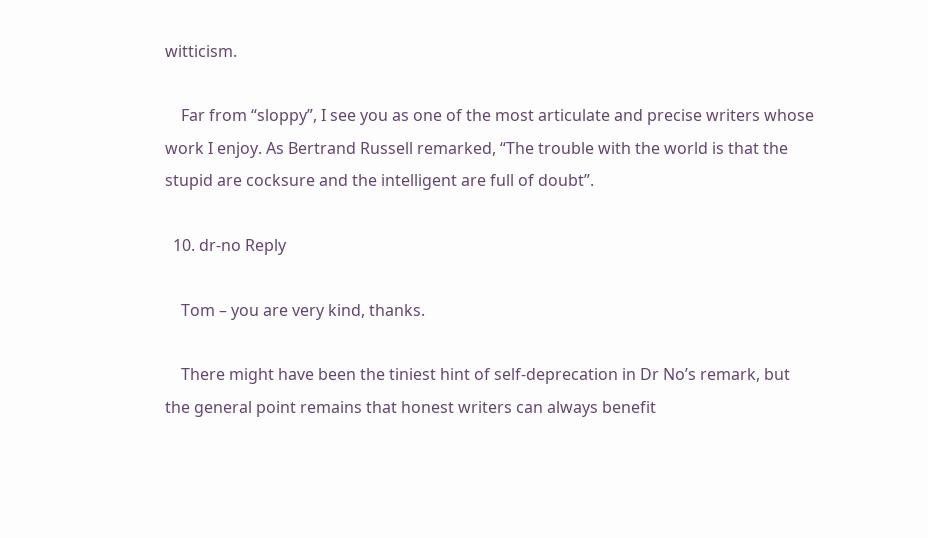witticism.

    Far from “sloppy”, I see you as one of the most articulate and precise writers whose work I enjoy. As Bertrand Russell remarked, “The trouble with the world is that the stupid are cocksure and the intelligent are full of doubt”.

  10. dr-no Reply

    Tom – you are very kind, thanks.

    There might have been the tiniest hint of self-deprecation in Dr No’s remark, but the general point remains that honest writers can always benefit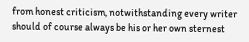from honest criticism, notwithstanding every writer should of course always be his or her own sternest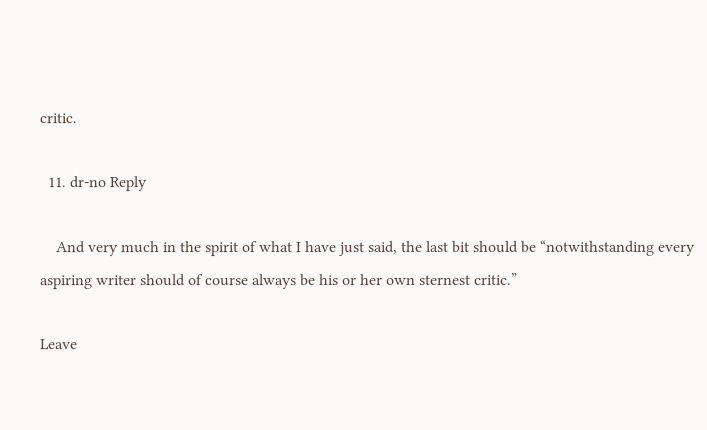critic.

  11. dr-no Reply

    And very much in the spirit of what I have just said, the last bit should be “notwithstanding every aspiring writer should of course always be his or her own sternest critic.”

Leave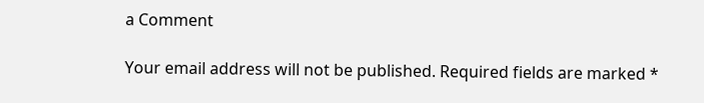a Comment

Your email address will not be published. Required fields are marked *